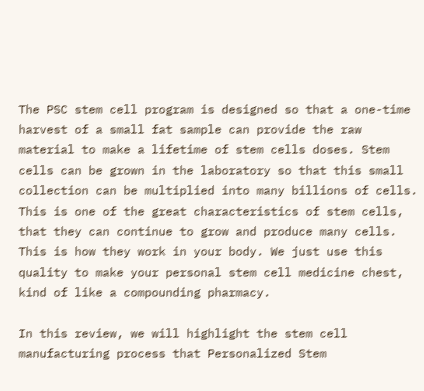The PSC stem cell program is designed so that a one-time harvest of a small fat sample can provide the raw material to make a lifetime of stem cells doses. Stem cells can be grown in the laboratory so that this small collection can be multiplied into many billions of cells. This is one of the great characteristics of stem cells, that they can continue to grow and produce many cells. This is how they work in your body. We just use this quality to make your personal stem cell medicine chest, kind of like a compounding pharmacy.

In this review, we will highlight the stem cell manufacturing process that Personalized Stem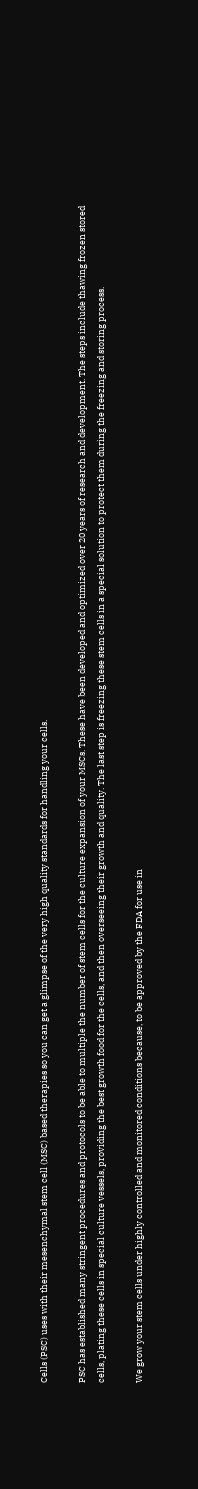Cells (PSC) uses with their mesenchymal stem cell (MSC) based therapies so you can get a glimpse of the very high quality standards for handling your cells.

PSC has established many stringent procedures and protocols to be able to multiple the number of stem cells for the culture expansion of your MSCs. These have been developed and optimized over 20 years of research and development. The steps include thawing frozen stored cells, plating these cells in special culture vessels, providing the best growth food for the cells, and then overseeing their growth and quality. The last step is freezing these stem cells in a special solution to protect them during the freezing and storing process.

We grow your stem cells under highly controlled and monitored conditions because, to be approved by the FDA for use in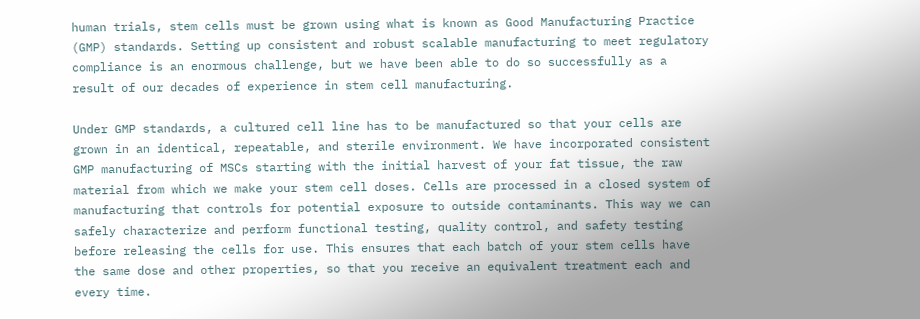human trials, stem cells must be grown using what is known as Good Manufacturing Practice (GMP) standards. Setting up consistent and robust scalable manufacturing to meet regulatory compliance is an enormous challenge, but we have been able to do so successfully as a result of our decades of experience in stem cell manufacturing.

Under GMP standards, a cultured cell line has to be manufactured so that your cells are grown in an identical, repeatable, and sterile environment. We have incorporated consistent GMP manufacturing of MSCs starting with the initial harvest of your fat tissue, the raw material from which we make your stem cell doses. Cells are processed in a closed system of manufacturing that controls for potential exposure to outside contaminants. This way we can safely characterize and perform functional testing, quality control, and safety testing before releasing the cells for use. This ensures that each batch of your stem cells have the same dose and other properties, so that you receive an equivalent treatment each and every time.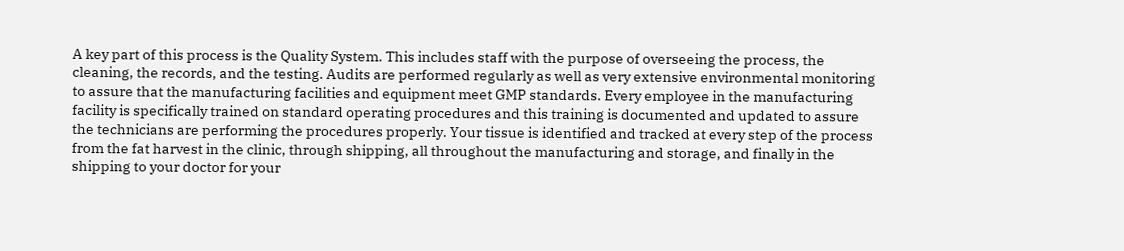A key part of this process is the Quality System. This includes staff with the purpose of overseeing the process, the cleaning, the records, and the testing. Audits are performed regularly as well as very extensive environmental monitoring to assure that the manufacturing facilities and equipment meet GMP standards. Every employee in the manufacturing facility is specifically trained on standard operating procedures and this training is documented and updated to assure the technicians are performing the procedures properly. Your tissue is identified and tracked at every step of the process from the fat harvest in the clinic, through shipping, all throughout the manufacturing and storage, and finally in the shipping to your doctor for your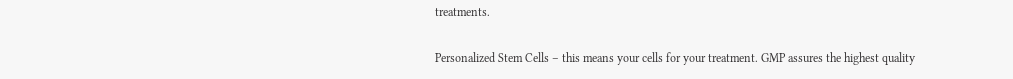treatments.

Personalized Stem Cells – this means your cells for your treatment. GMP assures the highest quality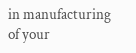in manufacturing of your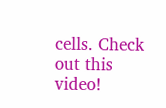cells. Check out this video!